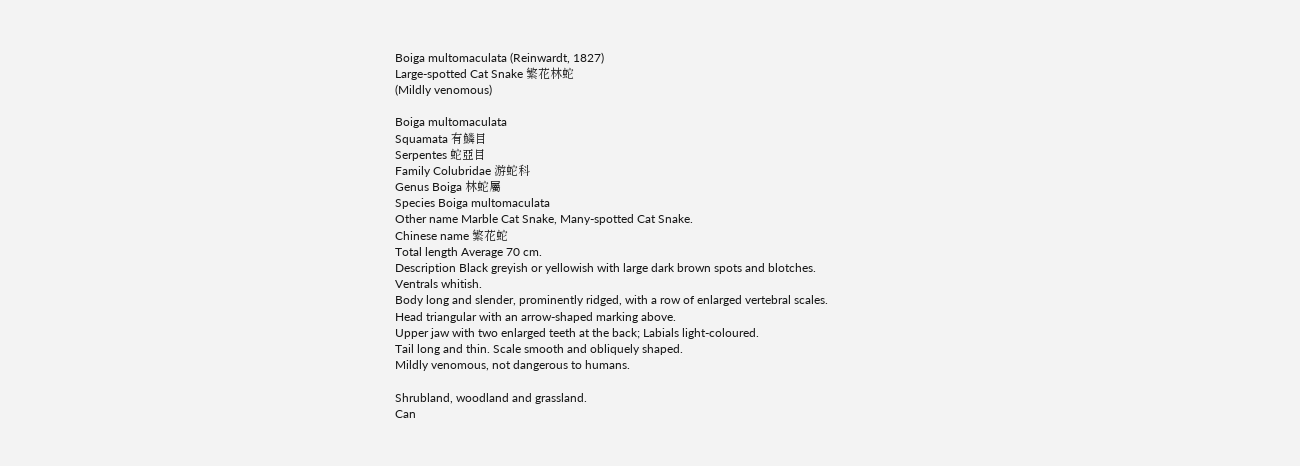Boiga multomaculata (Reinwardt, 1827)
Large-spotted Cat Snake 繁花林蛇
(Mildly venomous)

Boiga multomaculata
Squamata 有鱗目
Serpentes 蛇亞目
Family Colubridae 游蛇科
Genus Boiga 林蛇屬
Species Boiga multomaculata
Other name Marble Cat Snake, Many-spotted Cat Snake.
Chinese name 繁花蛇
Total length Average 70 cm.
Description Black greyish or yellowish with large dark brown spots and blotches.
Ventrals whitish.
Body long and slender, prominently ridged, with a row of enlarged vertebral scales.
Head triangular with an arrow-shaped marking above.
Upper jaw with two enlarged teeth at the back; Labials light-coloured.
Tail long and thin. Scale smooth and obliquely shaped.
Mildly venomous, not dangerous to humans.

Shrubland, woodland and grassland.
Can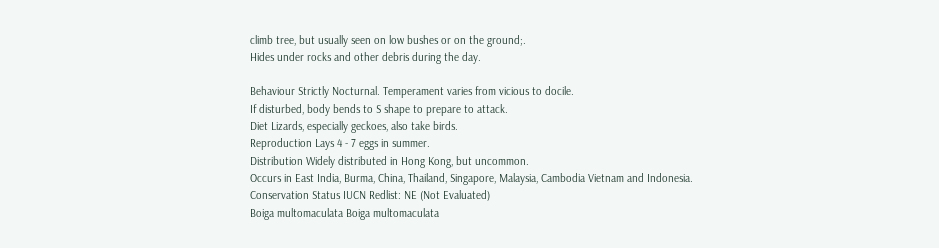climb tree, but usually seen on low bushes or on the ground;.
Hides under rocks and other debris during the day.

Behaviour Strictly Nocturnal. Temperament varies from vicious to docile.
If disturbed, body bends to S shape to prepare to attack.
Diet Lizards, especially geckoes, also take birds.
Reproduction Lays 4 - 7 eggs in summer.
Distribution Widely distributed in Hong Kong, but uncommon.
Occurs in East India, Burma, China, Thailand, Singapore, Malaysia, Cambodia Vietnam and Indonesia.
Conservation Status IUCN Redlist: NE (Not Evaluated)
Boiga multomaculata Boiga multomaculata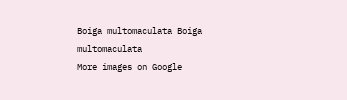Boiga multomaculata Boiga multomaculata
More images on Google